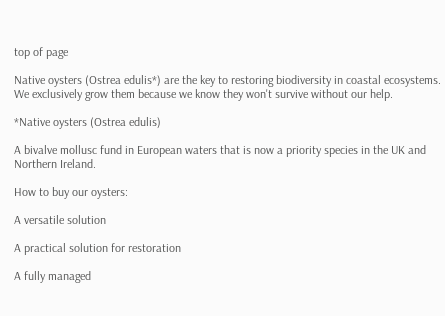top of page

Native oysters (Ostrea edulis*) are the key to restoring biodiversity in coastal ecosystems. We exclusively grow them because we know they won't survive without our help.

*Native oysters (Ostrea edulis)

A bivalve mollusc fund in European waters that is now a priority species in the UK and Northern Ireland.

How to buy our oysters:

A versatile solution

A practical solution for restoration

A fully managed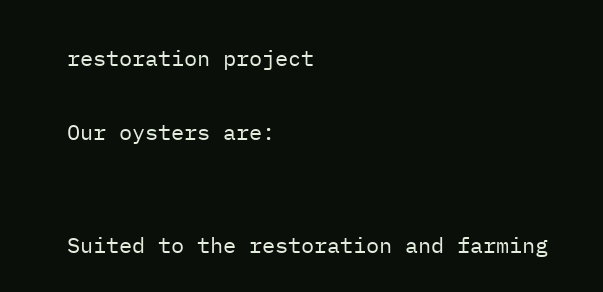restoration project

Our oysters are:


Suited to the restoration and farming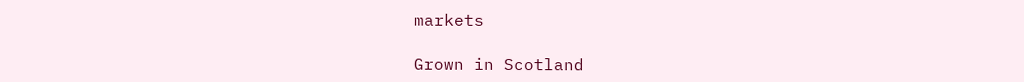markets

Grown in Scotland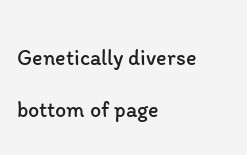Genetically diverse

bottom of page